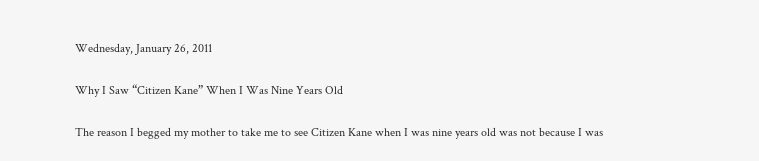Wednesday, January 26, 2011

Why I Saw “Citizen Kane” When I Was Nine Years Old

The reason I begged my mother to take me to see Citizen Kane when I was nine years old was not because I was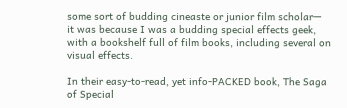some sort of budding cineaste or junior film scholar—
it was because I was a budding special effects geek, with a bookshelf full of film books, including several on visual effects.

In their easy-to-read, yet info-PACKED book, The Saga of Special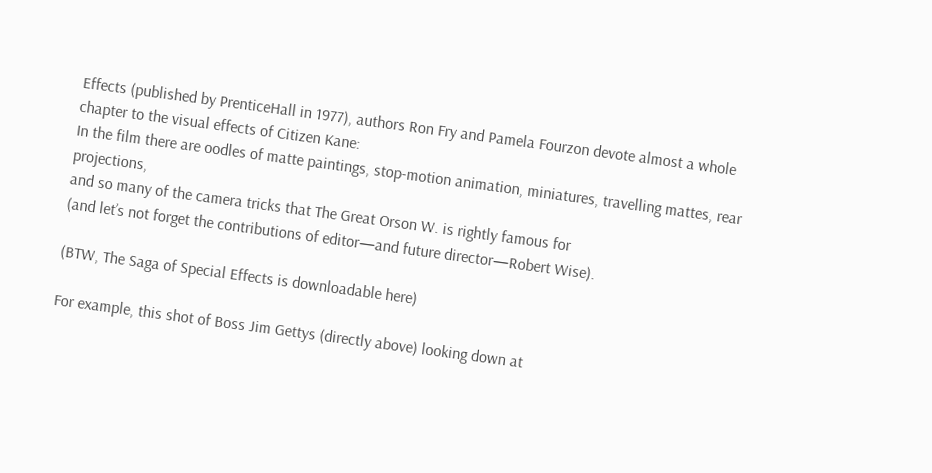Effects (published by PrenticeHall in 1977), authors Ron Fry and Pamela Fourzon devote almost a whole chapter to the visual effects of Citizen Kane:
In the film there are oodles of matte paintings, stop-motion animation, miniatures, travelling mattes, rear projections,
and so many of the camera tricks that The Great Orson W. is rightly famous for
(and let’s not forget the contributions of editor—and future director—Robert Wise).

(BTW, The Saga of Special Effects is downloadable here)

For example, this shot of Boss Jim Gettys (directly above) looking down at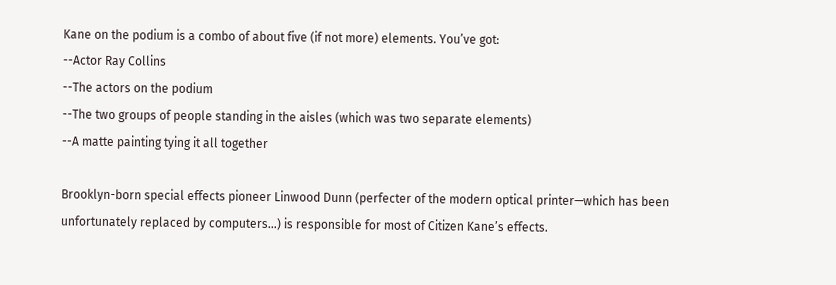Kane on the podium is a combo of about five (if not more) elements. You’ve got:
--Actor Ray Collins
--The actors on the podium
--The two groups of people standing in the aisles (which was two separate elements)
--A matte painting tying it all together

Brooklyn-born special effects pioneer Linwood Dunn (perfecter of the modern optical printer—which has been unfortunately replaced by computers…) is responsible for most of Citizen Kane’s effects.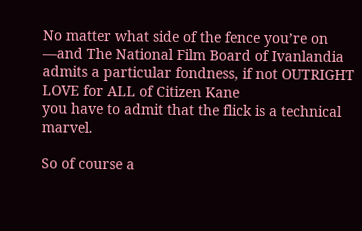No matter what side of the fence you’re on
—and The National Film Board of Ivanlandia admits a particular fondness, if not OUTRIGHT LOVE for ALL of Citizen Kane
you have to admit that the flick is a technical marvel.

So of course a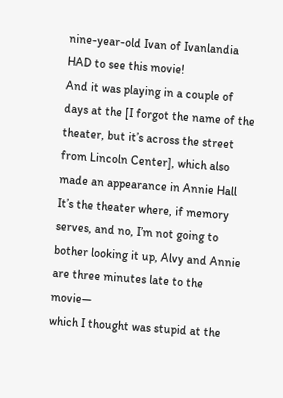nine-year-old Ivan of Ivanlandia HAD to see this movie!
And it was playing in a couple of days at the [I forgot the name of the theater, but it’s across the street from Lincoln Center], which also made an appearance in Annie Hall
It’s the theater where, if memory serves, and no, I’m not going to bother looking it up, Alvy and Annie are three minutes late to the movie—
which I thought was stupid at the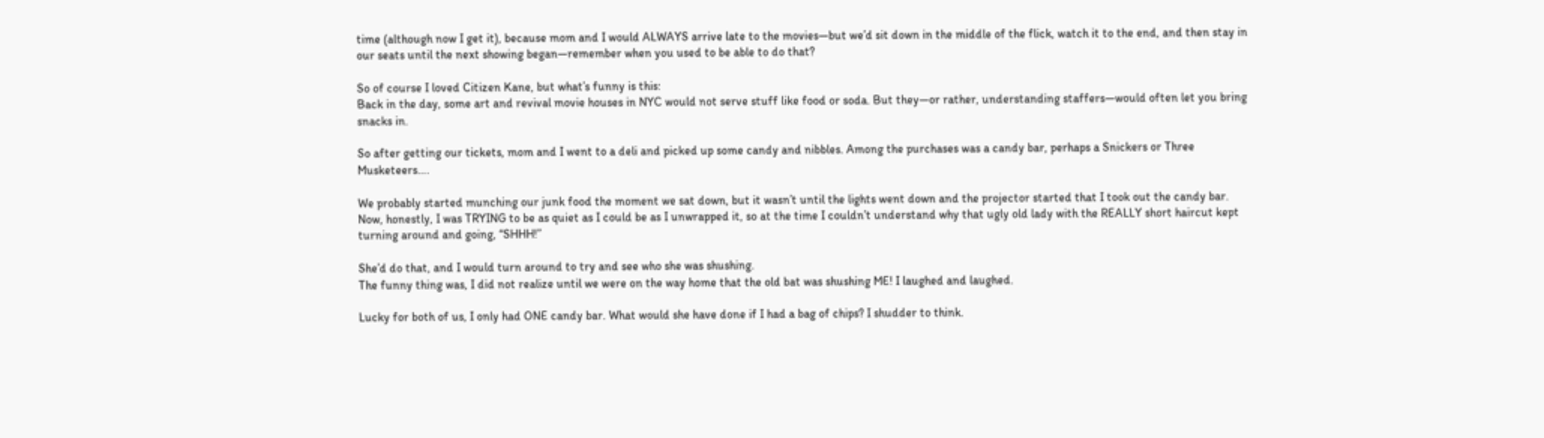time (although now I get it), because mom and I would ALWAYS arrive late to the movies—but we’d sit down in the middle of the flick, watch it to the end, and then stay in our seats until the next showing began—remember when you used to be able to do that?

So of course I loved Citizen Kane, but what’s funny is this:
Back in the day, some art and revival movie houses in NYC would not serve stuff like food or soda. But they—or rather, understanding staffers—would often let you bring snacks in.

So after getting our tickets, mom and I went to a deli and picked up some candy and nibbles. Among the purchases was a candy bar, perhaps a Snickers or Three Musketeers….

We probably started munching our junk food the moment we sat down, but it wasn’t until the lights went down and the projector started that I took out the candy bar.
Now, honestly, I was TRYING to be as quiet as I could be as I unwrapped it, so at the time I couldn’t understand why that ugly old lady with the REALLY short haircut kept turning around and going, “SHHH!”

She’d do that, and I would turn around to try and see who she was shushing.
The funny thing was, I did not realize until we were on the way home that the old bat was shushing ME! I laughed and laughed.

Lucky for both of us, I only had ONE candy bar. What would she have done if I had a bag of chips? I shudder to think.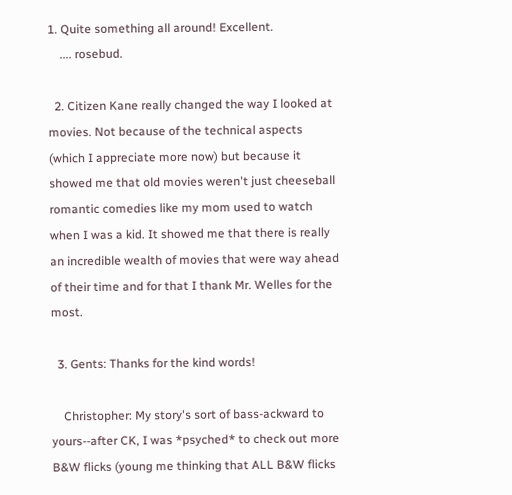1. Quite something all around! Excellent.
    .... rosebud.

  2. Citizen Kane really changed the way I looked at movies. Not because of the technical aspects (which I appreciate more now) but because it showed me that old movies weren't just cheeseball romantic comedies like my mom used to watch when I was a kid. It showed me that there is really an incredible wealth of movies that were way ahead of their time and for that I thank Mr. Welles for the most.

  3. Gents: Thanks for the kind words!

    Christopher: My story's sort of bass-ackward to yours--after CK, I was *psyched* to check out more B&W flicks (young me thinking that ALL B&W flicks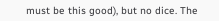must be this good), but no dice. The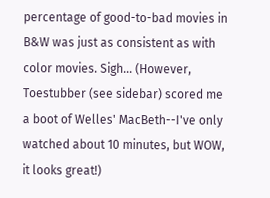percentage of good-to-bad movies in B&W was just as consistent as with color movies. Sigh... (However, Toestubber (see sidebar) scored me a boot of Welles' MacBeth--I've only watched about 10 minutes, but WOW, it looks great!)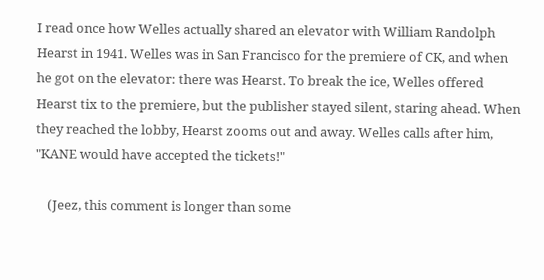I read once how Welles actually shared an elevator with William Randolph Hearst in 1941. Welles was in San Francisco for the premiere of CK, and when he got on the elevator: there was Hearst. To break the ice, Welles offered Hearst tix to the premiere, but the publisher stayed silent, staring ahead. When they reached the lobby, Hearst zooms out and away. Welles calls after him, "KANE would have accepted the tickets!"

    (Jeez, this comment is longer than some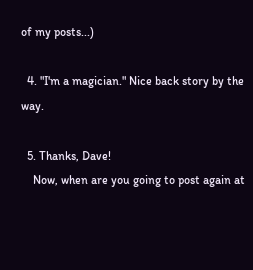of my posts...)

  4. "I'm a magician." Nice back story by the way.

  5. Thanks, Dave!
    Now, when are you going to post again at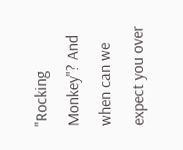"Rocking Monkey"? And when can we expect you over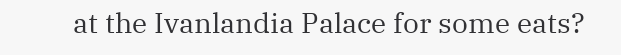at the Ivanlandia Palace for some eats?